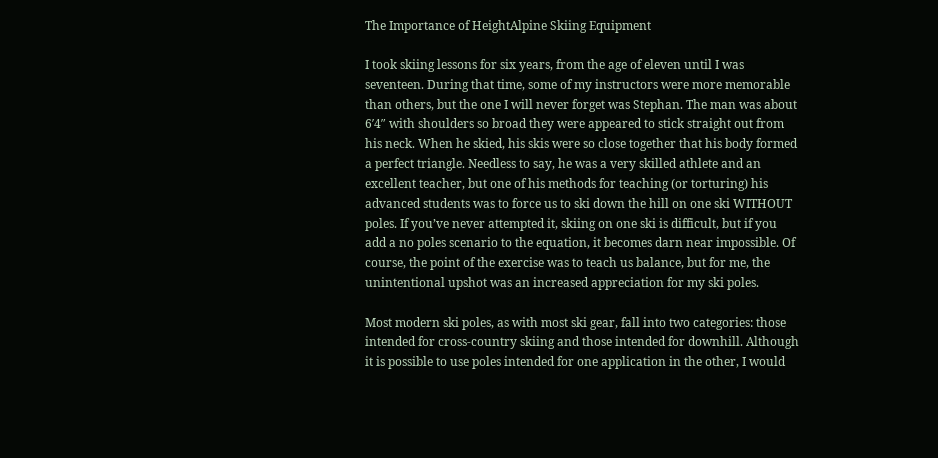The Importance of HeightAlpine Skiing Equipment

I took skiing lessons for six years, from the age of eleven until I was seventeen. During that time, some of my instructors were more memorable than others, but the one I will never forget was Stephan. The man was about 6′4″ with shoulders so broad they were appeared to stick straight out from his neck. When he skied, his skis were so close together that his body formed a perfect triangle. Needless to say, he was a very skilled athlete and an excellent teacher, but one of his methods for teaching (or torturing) his advanced students was to force us to ski down the hill on one ski WITHOUT poles. If you’ve never attempted it, skiing on one ski is difficult, but if you add a no poles scenario to the equation, it becomes darn near impossible. Of course, the point of the exercise was to teach us balance, but for me, the unintentional upshot was an increased appreciation for my ski poles.

Most modern ski poles, as with most ski gear, fall into two categories: those intended for cross-country skiing and those intended for downhill. Although it is possible to use poles intended for one application in the other, I would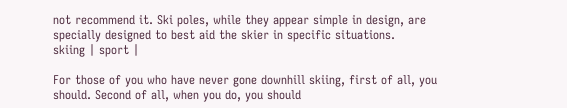not recommend it. Ski poles, while they appear simple in design, are specially designed to best aid the skier in specific situations.
skiing | sport |

For those of you who have never gone downhill skiing, first of all, you should. Second of all, when you do, you should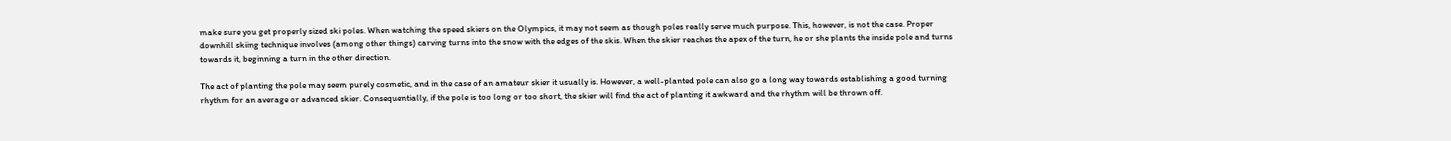make sure you get properly sized ski poles. When watching the speed skiers on the Olympics, it may not seem as though poles really serve much purpose. This, however, is not the case. Proper downhill skiing technique involves (among other things) carving turns into the snow with the edges of the skis. When the skier reaches the apex of the turn, he or she plants the inside pole and turns towards it, beginning a turn in the other direction.

The act of planting the pole may seem purely cosmetic, and in the case of an amateur skier it usually is. However, a well-planted pole can also go a long way towards establishing a good turning rhythm for an average or advanced skier. Consequentially, if the pole is too long or too short, the skier will find the act of planting it awkward and the rhythm will be thrown off.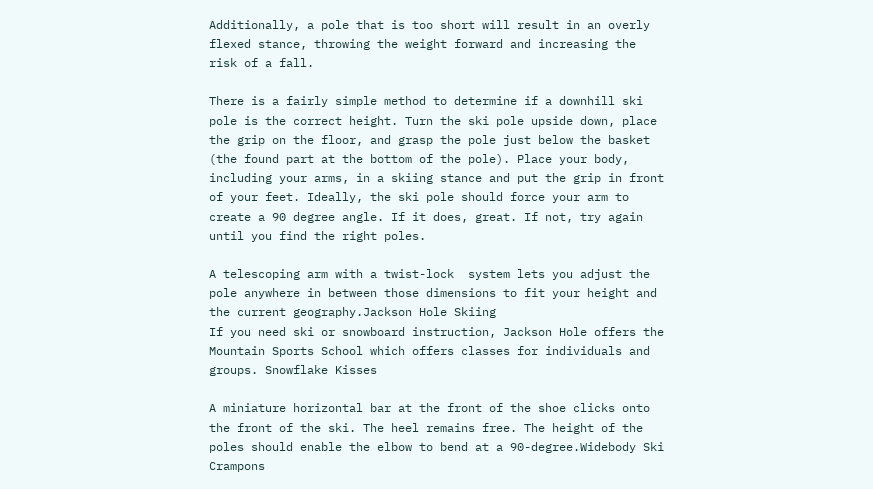Additionally, a pole that is too short will result in an overly flexed stance, throwing the weight forward and increasing the risk of a fall.

There is a fairly simple method to determine if a downhill ski pole is the correct height. Turn the ski pole upside down, place the grip on the floor, and grasp the pole just below the basket (the found part at the bottom of the pole). Place your body, including your arms, in a skiing stance and put the grip in front of your feet. Ideally, the ski pole should force your arm to create a 90 degree angle. If it does, great. If not, try again until you find the right poles.

A telescoping arm with a twist-lock  system lets you adjust the pole anywhere in between those dimensions to fit your height and the current geography.Jackson Hole Skiing
If you need ski or snowboard instruction, Jackson Hole offers the Mountain Sports School which offers classes for individuals and groups. Snowflake Kisses

A miniature horizontal bar at the front of the shoe clicks onto the front of the ski. The heel remains free. The height of the poles should enable the elbow to bend at a 90-degree.Widebody Ski Crampons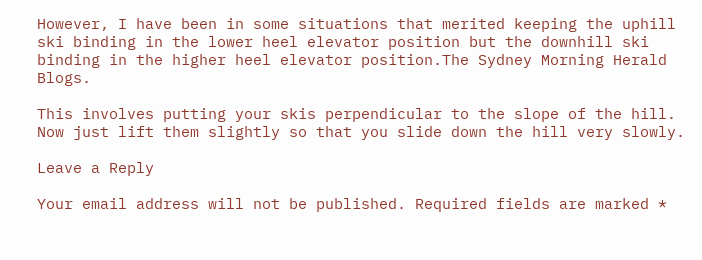However, I have been in some situations that merited keeping the uphill ski binding in the lower heel elevator position but the downhill ski binding in the higher heel elevator position.The Sydney Morning Herald Blogs.

This involves putting your skis perpendicular to the slope of the hill. Now just lift them slightly so that you slide down the hill very slowly.

Leave a Reply

Your email address will not be published. Required fields are marked *